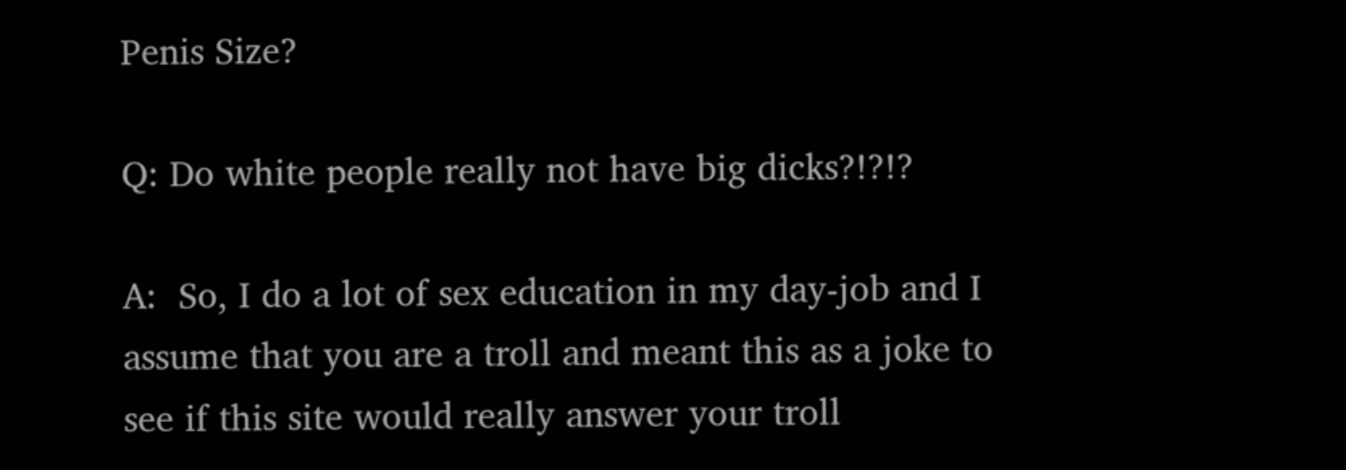Penis Size?

Q: Do white people really not have big dicks?!?!?

A:  So, I do a lot of sex education in my day-job and I assume that you are a troll and meant this as a joke to see if this site would really answer your troll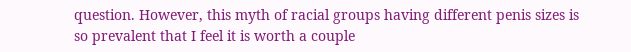question. However, this myth of racial groups having different penis sizes is so prevalent that I feel it is worth a couple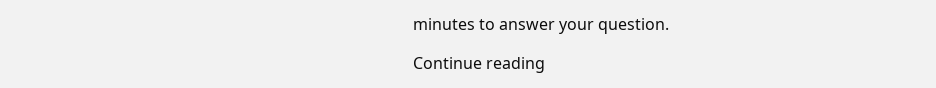minutes to answer your question.

Continue reading